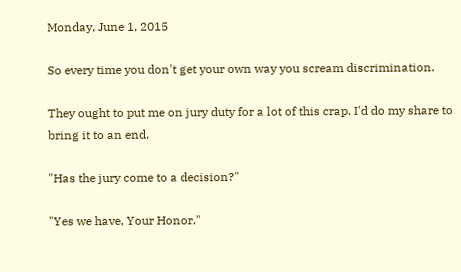Monday, June 1, 2015

So every time you don't get your own way you scream discrimination.

They ought to put me on jury duty for a lot of this crap. I'd do my share to bring it to an end.

"Has the jury come to a decision?"

"Yes we have, Your Honor."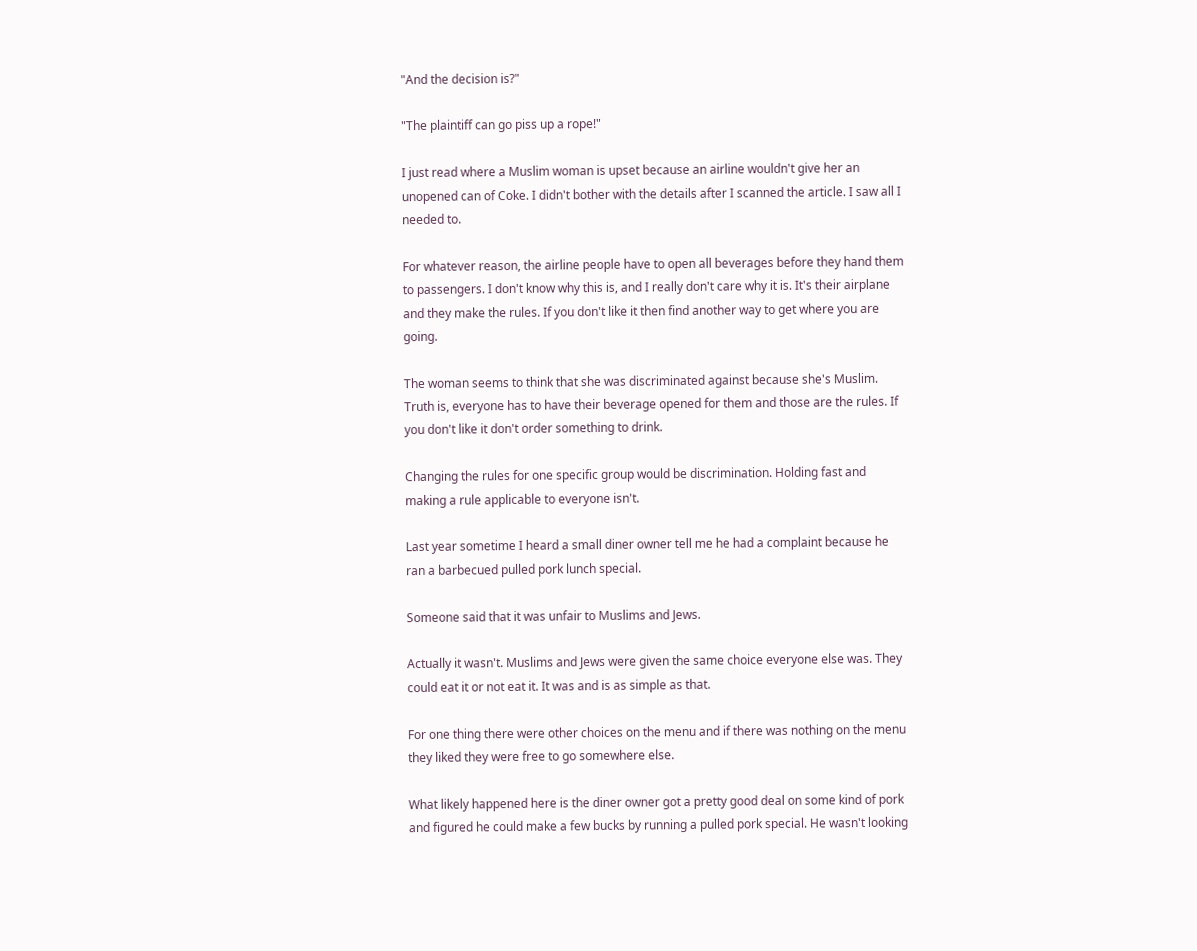"And the decision is?"

"The plaintiff can go piss up a rope!"

I just read where a Muslim woman is upset because an airline wouldn't give her an unopened can of Coke. I didn't bother with the details after I scanned the article. I saw all I needed to.

For whatever reason, the airline people have to open all beverages before they hand them to passengers. I don't know why this is, and I really don't care why it is. It's their airplane and they make the rules. If you don't like it then find another way to get where you are going.

The woman seems to think that she was discriminated against because she's Muslim. Truth is, everyone has to have their beverage opened for them and those are the rules. If you don't like it don't order something to drink.

Changing the rules for one specific group would be discrimination. Holding fast and making a rule applicable to everyone isn't.

Last year sometime I heard a small diner owner tell me he had a complaint because he ran a barbecued pulled pork lunch special.

Someone said that it was unfair to Muslims and Jews.

Actually it wasn't. Muslims and Jews were given the same choice everyone else was. They could eat it or not eat it. It was and is as simple as that.

For one thing there were other choices on the menu and if there was nothing on the menu they liked they were free to go somewhere else.

What likely happened here is the diner owner got a pretty good deal on some kind of pork and figured he could make a few bucks by running a pulled pork special. He wasn't looking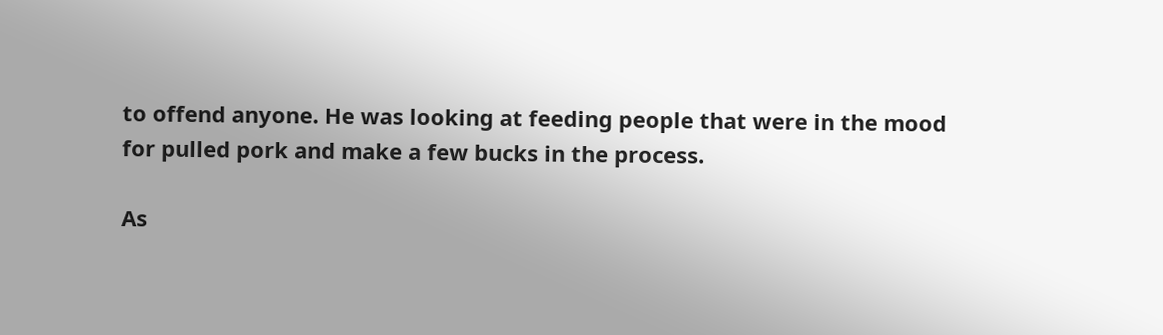to offend anyone. He was looking at feeding people that were in the mood for pulled pork and make a few bucks in the process.

As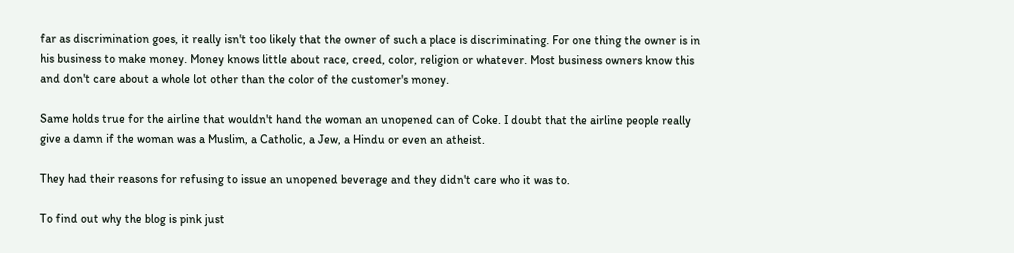far as discrimination goes, it really isn't too likely that the owner of such a place is discriminating. For one thing the owner is in his business to make money. Money knows little about race, creed, color, religion or whatever. Most business owners know this and don't care about a whole lot other than the color of the customer's money.

Same holds true for the airline that wouldn't hand the woman an unopened can of Coke. I doubt that the airline people really give a damn if the woman was a Muslim, a Catholic, a Jew, a Hindu or even an atheist.

They had their reasons for refusing to issue an unopened beverage and they didn't care who it was to.

To find out why the blog is pink just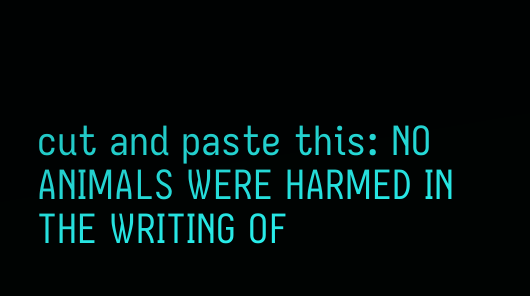cut and paste this: NO ANIMALS WERE HARMED IN THE WRITING OF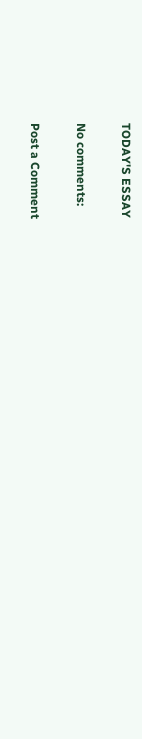TODAY'S ESSAY

No comments:

Post a Comment